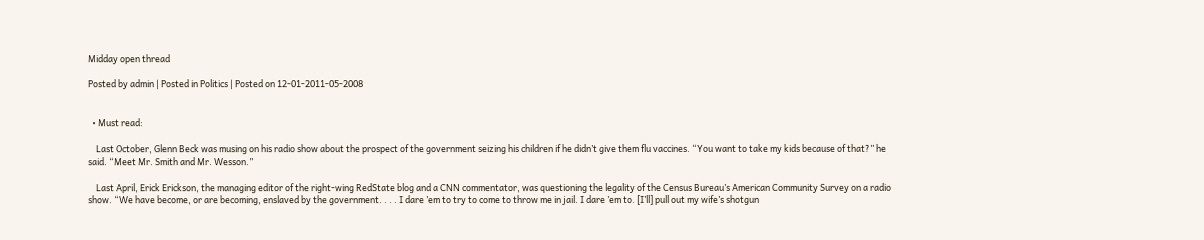Midday open thread

Posted by admin | Posted in Politics | Posted on 12-01-2011-05-2008


  • Must read:

    Last October, Glenn Beck was musing on his radio show about the prospect of the government seizing his children if he didn’t give them flu vaccines. “You want to take my kids because of that?” he said. “Meet Mr. Smith and Mr. Wesson.”

    Last April, Erick Erickson, the managing editor of the right-wing RedState blog and a CNN commentator, was questioning the legality of the Census Bureau’s American Community Survey on a radio show. “We have become, or are becoming, enslaved by the government. . . . I dare ’em to try to come to throw me in jail. I dare ’em to. [I’ll] pull out my wife’s shotgun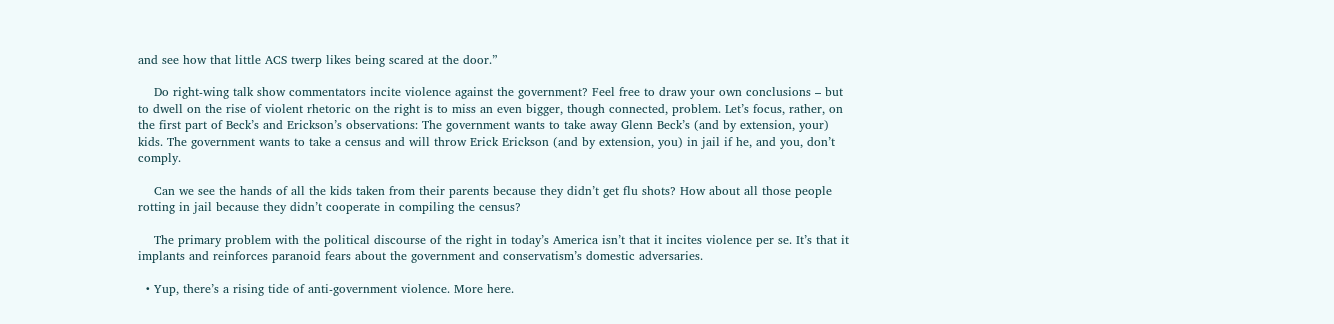and see how that little ACS twerp likes being scared at the door.”

    Do right-wing talk show commentators incite violence against the government? Feel free to draw your own conclusions – but to dwell on the rise of violent rhetoric on the right is to miss an even bigger, though connected, problem. Let’s focus, rather, on the first part of Beck’s and Erickson’s observations: The government wants to take away Glenn Beck’s (and by extension, your) kids. The government wants to take a census and will throw Erick Erickson (and by extension, you) in jail if he, and you, don’t comply.

    Can we see the hands of all the kids taken from their parents because they didn’t get flu shots? How about all those people rotting in jail because they didn’t cooperate in compiling the census?

    The primary problem with the political discourse of the right in today’s America isn’t that it incites violence per se. It’s that it implants and reinforces paranoid fears about the government and conservatism’s domestic adversaries.

  • Yup, there’s a rising tide of anti-government violence. More here.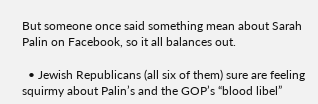But someone once said something mean about Sarah Palin on Facebook, so it all balances out.

  • Jewish Republicans (all six of them) sure are feeling squirmy about Palin’s and the GOP’s “blood libel”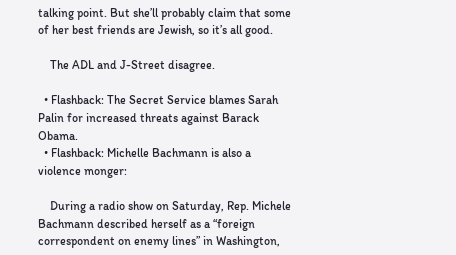talking point. But she’ll probably claim that some of her best friends are Jewish, so it’s all good.

    The ADL and J-Street disagree.

  • Flashback: The Secret Service blames Sarah Palin for increased threats against Barack Obama.
  • Flashback: Michelle Bachmann is also a violence monger:

    During a radio show on Saturday, Rep. Michele Bachmann described herself as a “foreign correspondent on enemy lines” in Washington,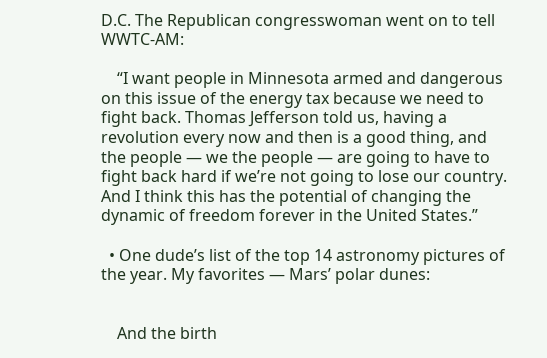D.C. The Republican congresswoman went on to tell WWTC-AM:

    “I want people in Minnesota armed and dangerous on this issue of the energy tax because we need to fight back. Thomas Jefferson told us, having a revolution every now and then is a good thing, and the people — we the people — are going to have to fight back hard if we’re not going to lose our country. And I think this has the potential of changing the dynamic of freedom forever in the United States.”

  • One dude’s list of the top 14 astronomy pictures of the year. My favorites — Mars’ polar dunes:


    And the birth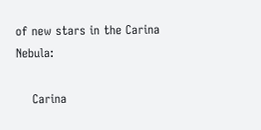of new stars in the Carina Nebula:

    Carina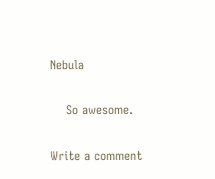Nebula

    So awesome.

Write a comment